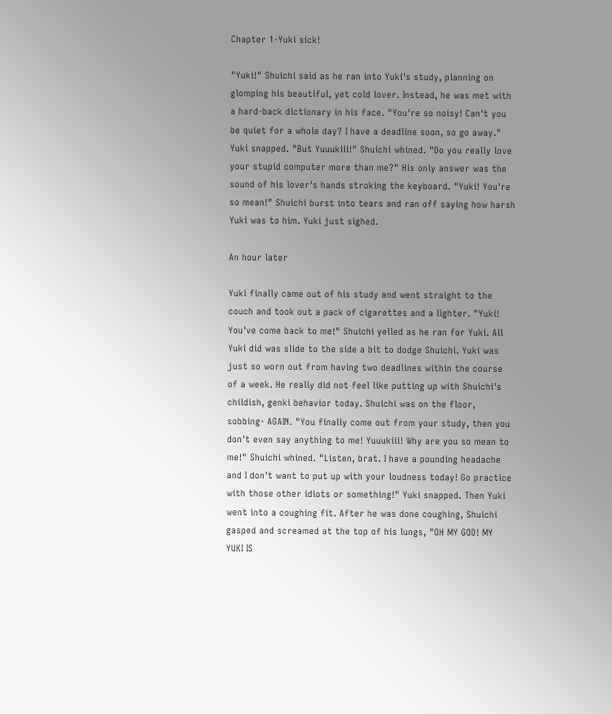Chapter 1-Yuki sick!

"Yuki!" Shuichi said as he ran into Yuki's study, planning on glomping his beautiful, yet cold lover. Instead, he was met with a hard-back dictionary in his face. "You're so noisy! Can't you be quiet for a whole day? I have a deadline soon, so go away." Yuki snapped. "But Yuuukiii!" Shuichi whined. "Do you really love your stupid computer more than me?" His only answer was the sound of his lover's hands stroking the keyboard. "Yuki! You're so mean!" Shuichi burst into tears and ran off saying how harsh Yuki was to him. Yuki just sighed.

An hour later

Yuki finally came out of his study and went straight to the couch and took out a pack of cigarettes and a lighter. "Yuki! You've come back to me!" Shuichi yelled as he ran for Yuki. All Yuki did was slide to the side a bit to dodge Shuichi. Yuki was just so worn out from having two deadlines within the course of a week. He really did not feel like putting up with Shuichi's childish, genki behavior today. Shuichi was on the floor, sobbing- AGAIN. "You finally come out from your study, then you don't even say anything to me! Yuuukiii! Why are you so mean to me!" Shuichi whined. "Listen, brat. I have a pounding headache and I don't want to put up with your loudness today! Go practice with those other idiots or something!" Yuki snapped. Then Yuki went into a coughing fit. After he was done coughing, Shuichi gasped and screamed at the top of his lungs, "OH MY GOD! MY YUKI IS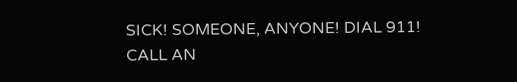SICK! SOMEONE, ANYONE! DIAL 911! CALL AN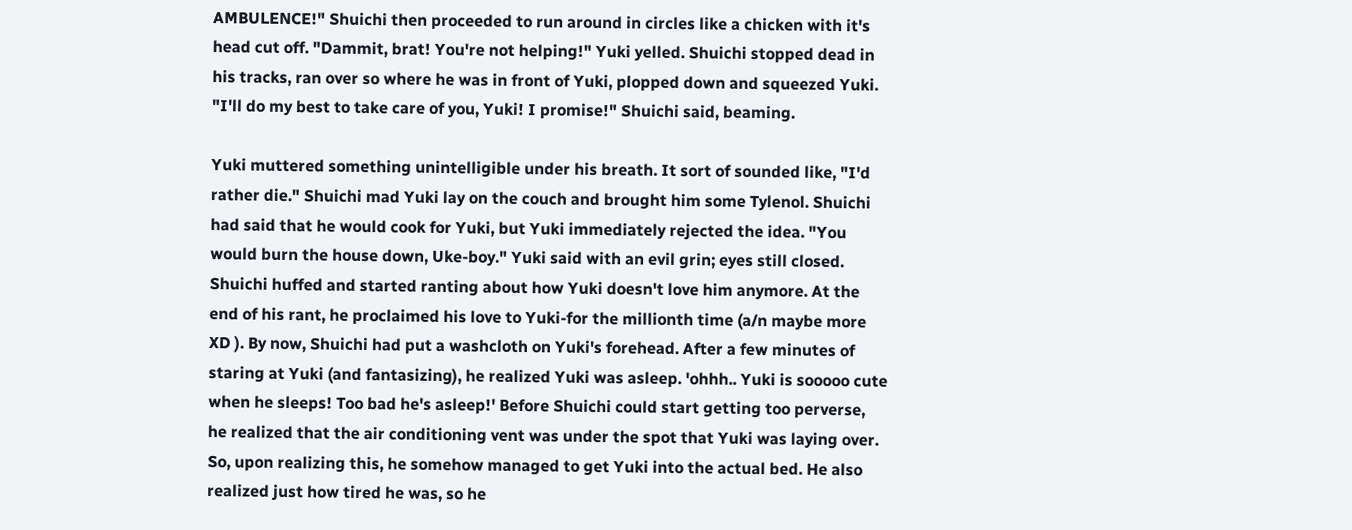AMBULENCE!" Shuichi then proceeded to run around in circles like a chicken with it's head cut off. "Dammit, brat! You're not helping!" Yuki yelled. Shuichi stopped dead in his tracks, ran over so where he was in front of Yuki, plopped down and squeezed Yuki. "I'll do my best to take care of you, Yuki! I promise!" Shuichi said, beaming.

Yuki muttered something unintelligible under his breath. It sort of sounded like, "I'd rather die." Shuichi mad Yuki lay on the couch and brought him some Tylenol. Shuichi had said that he would cook for Yuki, but Yuki immediately rejected the idea. "You would burn the house down, Uke-boy." Yuki said with an evil grin; eyes still closed. Shuichi huffed and started ranting about how Yuki doesn't love him anymore. At the end of his rant, he proclaimed his love to Yuki-for the millionth time (a/n maybe more XD ). By now, Shuichi had put a washcloth on Yuki's forehead. After a few minutes of staring at Yuki (and fantasizing), he realized Yuki was asleep. 'ohhh.. Yuki is sooooo cute when he sleeps! Too bad he's asleep!' Before Shuichi could start getting too perverse, he realized that the air conditioning vent was under the spot that Yuki was laying over. So, upon realizing this, he somehow managed to get Yuki into the actual bed. He also realized just how tired he was, so he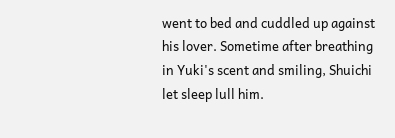went to bed and cuddled up against his lover. Sometime after breathing in Yuki's scent and smiling, Shuichi let sleep lull him.